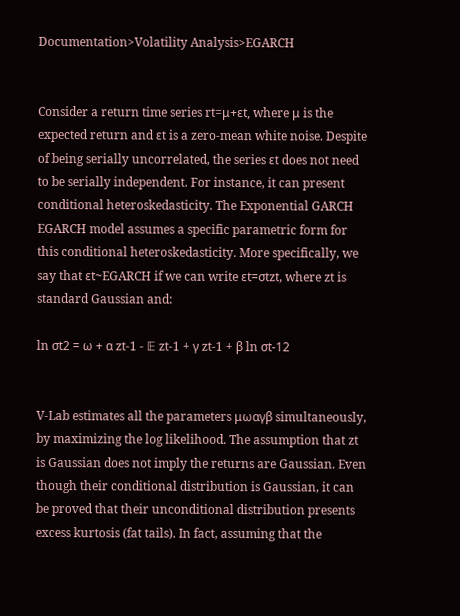Documentation>Volatility Analysis>EGARCH


Consider a return time series rt=μ+εt, where μ is the expected return and εt is a zero-mean white noise. Despite of being serially uncorrelated, the series εt does not need to be serially independent. For instance, it can present conditional heteroskedasticity. The Exponential GARCH EGARCH model assumes a specific parametric form for this conditional heteroskedasticity. More specifically, we say that εt~EGARCH if we can write εt=σtzt, where zt is standard Gaussian and:

ln σt2 = ω + α zt-1 - 𝔼 zt-1 + γ zt-1 + β ln σt-12


V-Lab estimates all the parameters μωαγβ simultaneously, by maximizing the log likelihood. The assumption that zt is Gaussian does not imply the returns are Gaussian. Even though their conditional distribution is Gaussian, it can be proved that their unconditional distribution presents excess kurtosis (fat tails). In fact, assuming that the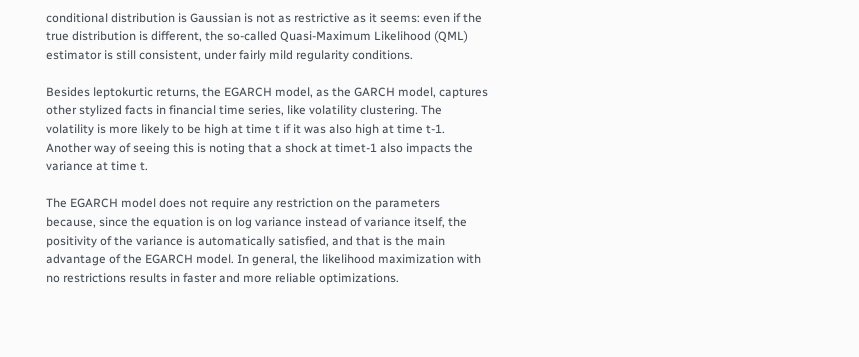conditional distribution is Gaussian is not as restrictive as it seems: even if the true distribution is different, the so-called Quasi-Maximum Likelihood (QML) estimator is still consistent, under fairly mild regularity conditions.

Besides leptokurtic returns, the EGARCH model, as the GARCH model, captures other stylized facts in financial time series, like volatility clustering. The volatility is more likely to be high at time t if it was also high at time t-1. Another way of seeing this is noting that a shock at timet-1 also impacts the variance at time t.

The EGARCH model does not require any restriction on the parameters because, since the equation is on log variance instead of variance itself, the positivity of the variance is automatically satisfied, and that is the main advantage of the EGARCH model. In general, the likelihood maximization with no restrictions results in faster and more reliable optimizations.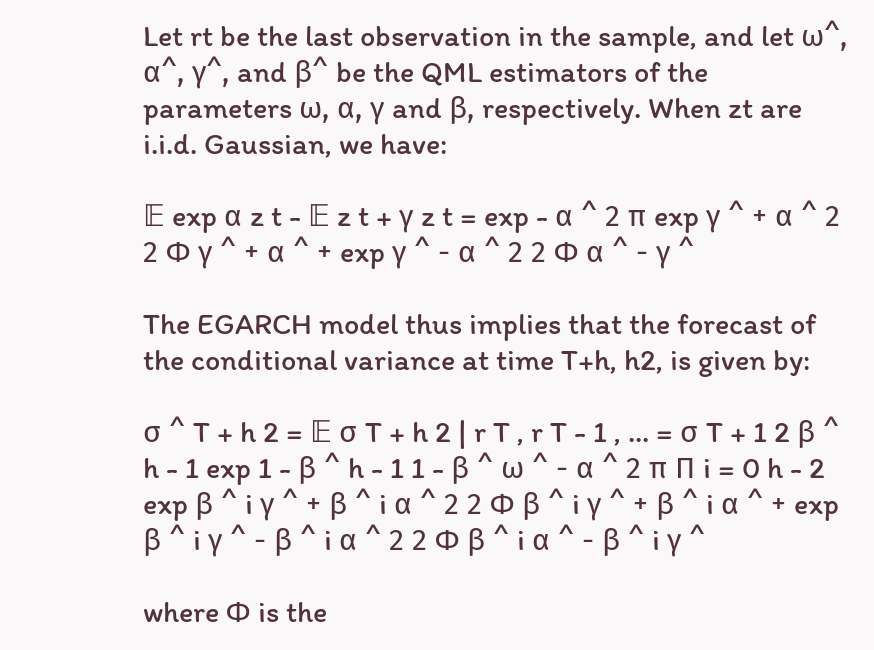Let rt be the last observation in the sample, and let ω^, α^, γ^, and β^ be the QML estimators of the parameters ω, α, γ and β, respectively. When zt are i.i.d. Gaussian, we have:

𝔼 exp α z t - 𝔼 z t + γ z t = exp - α ^ 2 π exp γ ^ + α ^ 2 2 Φ γ ^ + α ^ + exp γ ^ - α ^ 2 2 Φ α ^ - γ ^

The EGARCH model thus implies that the forecast of the conditional variance at time T+h, h2, is given by:

σ ^ T + h 2 = 𝔼 σ T + h 2 | r T , r T - 1 , ... = σ T + 1 2 β ^ h - 1 exp 1 - β ^ h - 1 1 - β ^ ω ^ - α ^ 2 π Π i = 0 h - 2 exp β ^ i γ ^ + β ^ i α ^ 2 2 Φ β ^ i γ ^ + β ^ i α ^ + exp β ^ i γ ^ - β ^ i α ^ 2 2 Φ β ^ i α ^ - β ^ i γ ^

where Φ is the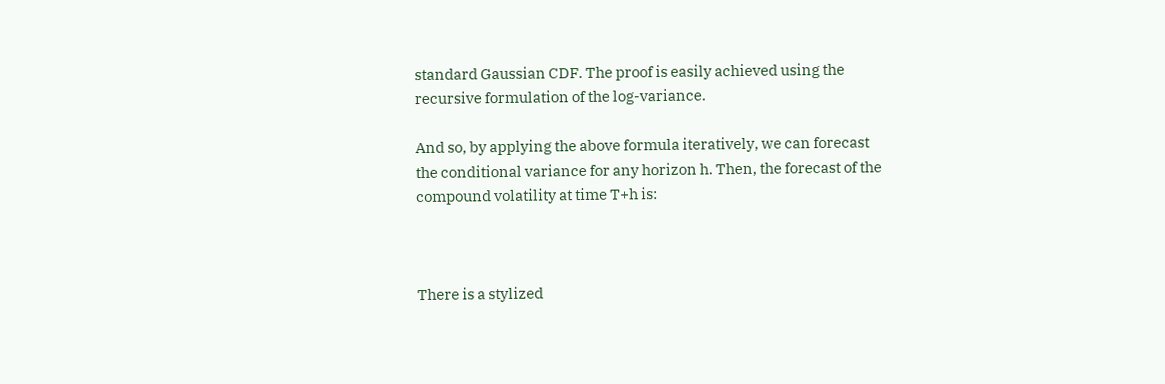standard Gaussian CDF. The proof is easily achieved using the recursive formulation of the log-variance.

And so, by applying the above formula iteratively, we can forecast the conditional variance for any horizon h. Then, the forecast of the compound volatility at time T+h is:



There is a stylized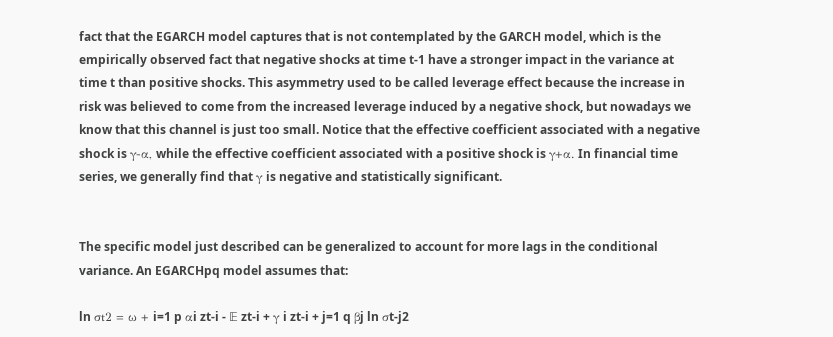fact that the EGARCH model captures that is not contemplated by the GARCH model, which is the empirically observed fact that negative shocks at time t-1 have a stronger impact in the variance at time t than positive shocks. This asymmetry used to be called leverage effect because the increase in risk was believed to come from the increased leverage induced by a negative shock, but nowadays we know that this channel is just too small. Notice that the effective coefficient associated with a negative shock is γ-α, while the effective coefficient associated with a positive shock is γ+α. In financial time series, we generally find that γ is negative and statistically significant.


The specific model just described can be generalized to account for more lags in the conditional variance. An EGARCHpq model assumes that:

ln σt2 = ω + i=1 p αi zt-i - 𝔼 zt-i + γ i zt-i + j=1 q βj ln σt-j2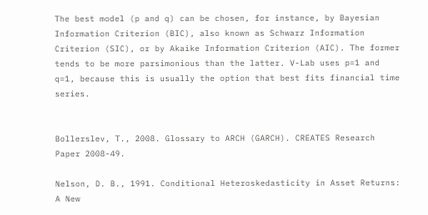The best model (p and q) can be chosen, for instance, by Bayesian Information Criterion (BIC), also known as Schwarz Information Criterion (SIC), or by Akaike Information Criterion (AIC). The former tends to be more parsimonious than the latter. V-Lab uses p=1 and q=1, because this is usually the option that best fits financial time series.


Bollerslev, T., 2008. Glossary to ARCH (GARCH). CREATES Research Paper 2008-49.

Nelson, D. B., 1991. Conditional Heteroskedasticity in Asset Returns: A New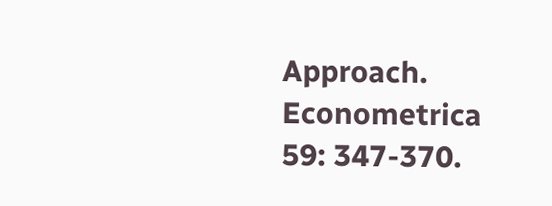Approach. Econometrica 59: 347-370.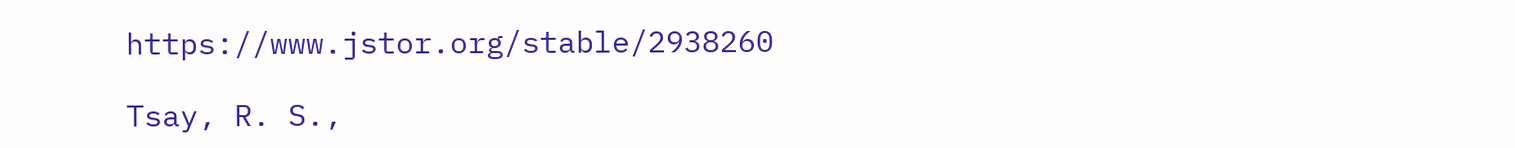https://www.jstor.org/stable/2938260

Tsay, R. S.,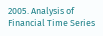2005. Analysis of Financial Time Series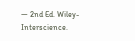— 2nd Ed. Wiley-Interscience.